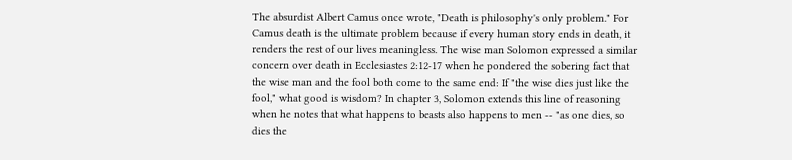The absurdist Albert Camus once wrote, "Death is philosophy's only problem." For Camus death is the ultimate problem because if every human story ends in death, it renders the rest of our lives meaningless. The wise man Solomon expressed a similar concern over death in Ecclesiastes 2:12-17 when he pondered the sobering fact that the wise man and the fool both come to the same end: If "the wise dies just like the fool," what good is wisdom? In chapter 3, Solomon extends this line of reasoning when he notes that what happens to beasts also happens to men -- "as one dies, so dies the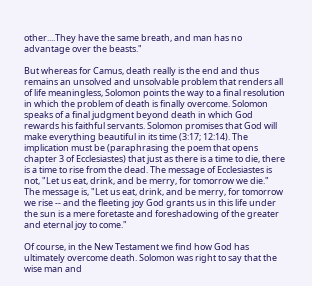other....They have the same breath, and man has no advantage over the beasts."

But whereas for Camus, death really is the end and thus remains an unsolved and unsolvable problem that renders all of life meaningless, Solomon points the way to a final resolution in which the problem of death is finally overcome. Solomon speaks of a final judgment beyond death in which God rewards his faithful servants. Solomon promises that God will make everything beautiful in its time (3:17; 12:14). The implication must be (paraphrasing the poem that opens chapter 3 of Ecclesiastes) that just as there is a time to die, there is a time to rise from the dead. The message of Ecclesiastes is not, "Let us eat, drink, and be merry, for tomorrow we die." The message is, "Let us eat, drink, and be merry, for tomorrow we rise -- and the fleeting joy God grants us in this life under the sun is a mere foretaste and foreshadowing of the greater and eternal joy to come."

Of course, in the New Testament we find how God has ultimately overcome death. Solomon was right to say that the wise man and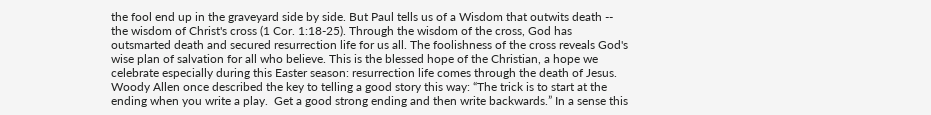the fool end up in the graveyard side by side. But Paul tells us of a Wisdom that outwits death -- the wisdom of Christ's cross (1 Cor. 1:18-25). Through the wisdom of the cross, God has outsmarted death and secured resurrection life for us all. The foolishness of the cross reveals God's wise plan of salvation for all who believe. This is the blessed hope of the Christian, a hope we celebrate especially during this Easter season: resurrection life comes through the death of Jesus. Woody Allen once described the key to telling a good story this way: “The trick is to start at the ending when you write a play.  Get a good strong ending and then write backwards.” In a sense this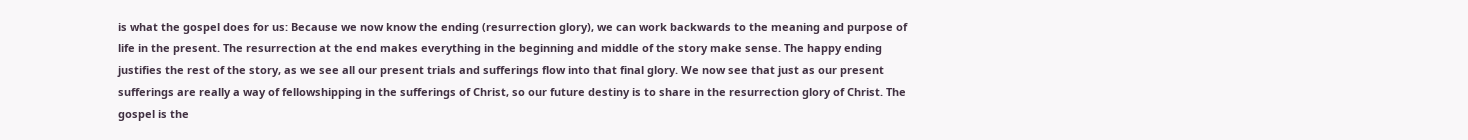is what the gospel does for us: Because we now know the ending (resurrection glory), we can work backwards to the meaning and purpose of life in the present. The resurrection at the end makes everything in the beginning and middle of the story make sense. The happy ending justifies the rest of the story, as we see all our present trials and sufferings flow into that final glory. We now see that just as our present sufferings are really a way of fellowshipping in the sufferings of Christ, so our future destiny is to share in the resurrection glory of Christ. The gospel is the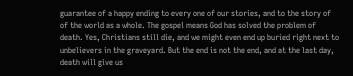guarantee of a happy ending to every one of our stories, and to the story of of the world as a whole. The gospel means God has solved the problem of death. Yes, Christians still die, and we might even end up buried right next to unbelievers in the graveyard. But the end is not the end, and at the last day, death will give us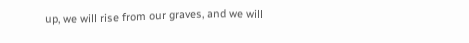up, we will rise from our graves, and we will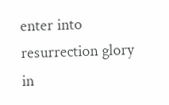enter into resurrection glory in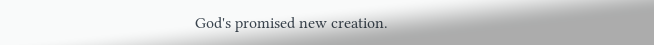God's promised new creation.